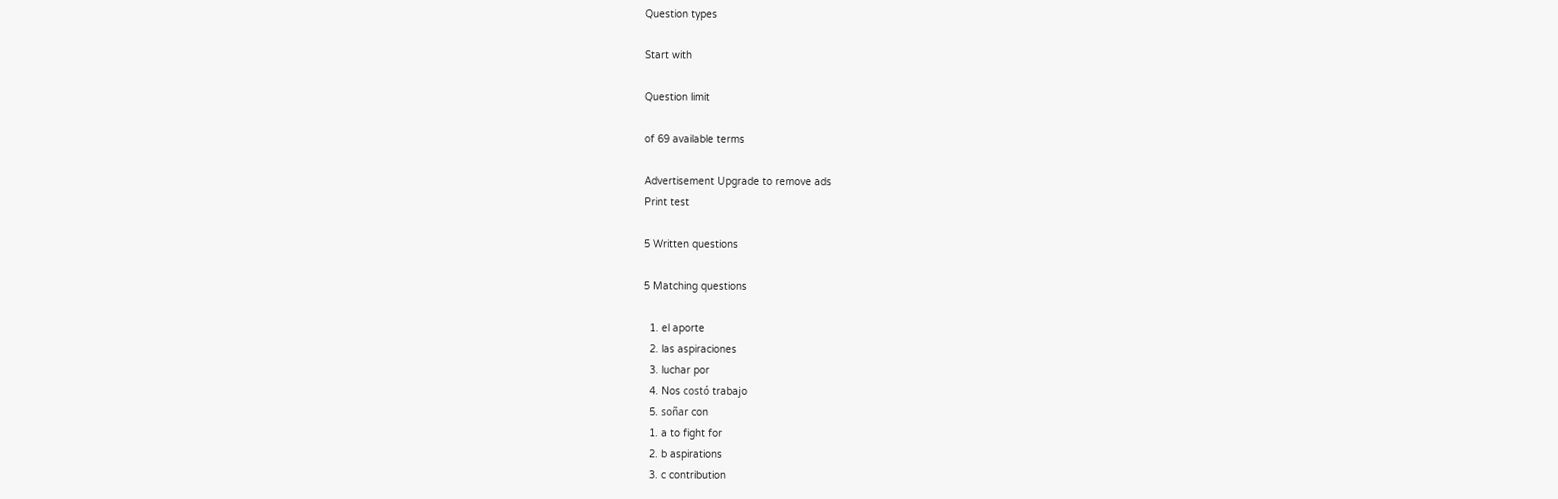Question types

Start with

Question limit

of 69 available terms

Advertisement Upgrade to remove ads
Print test

5 Written questions

5 Matching questions

  1. el aporte
  2. las aspiraciones
  3. luchar por
  4. Nos costó trabajo
  5. soñar con
  1. a to fight for
  2. b aspirations
  3. c contribution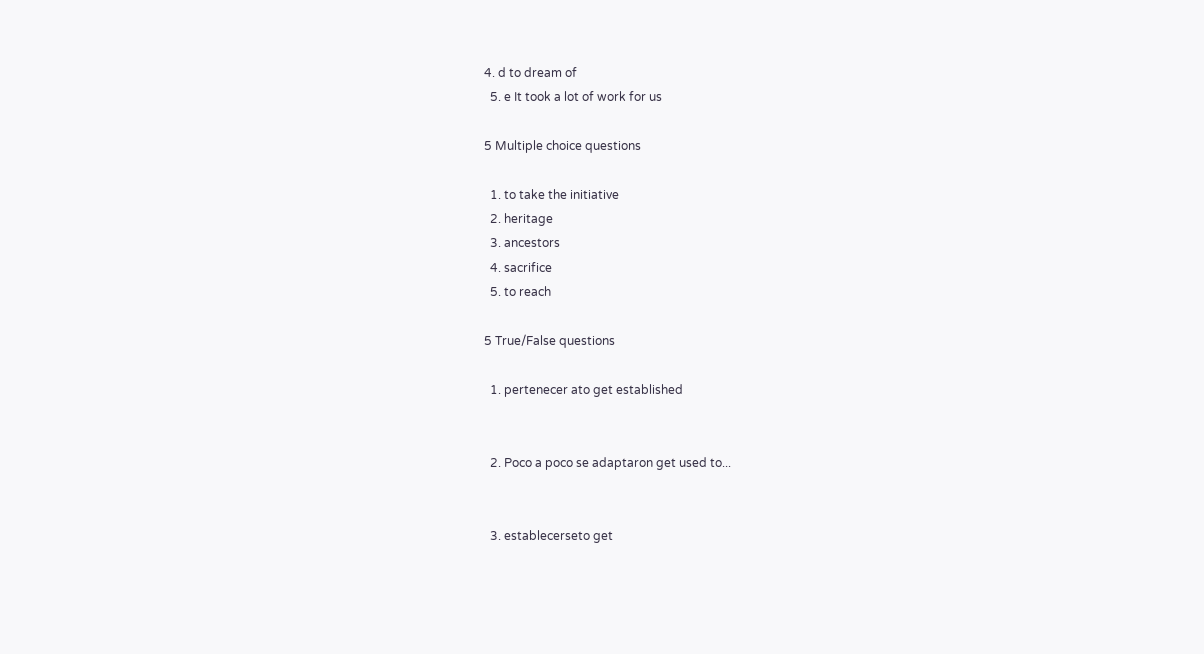4. d to dream of
  5. e It took a lot of work for us

5 Multiple choice questions

  1. to take the initiative
  2. heritage
  3. ancestors
  4. sacrifice
  5. to reach

5 True/False questions

  1. pertenecer ato get established


  2. Poco a poco se adaptaron get used to...


  3. establecerseto get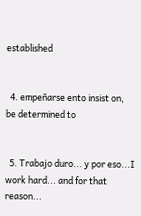established


  4. empeñarse ento insist on, be determined to


  5. Trabajo duro... y por eso...I work hard... and for that reason...